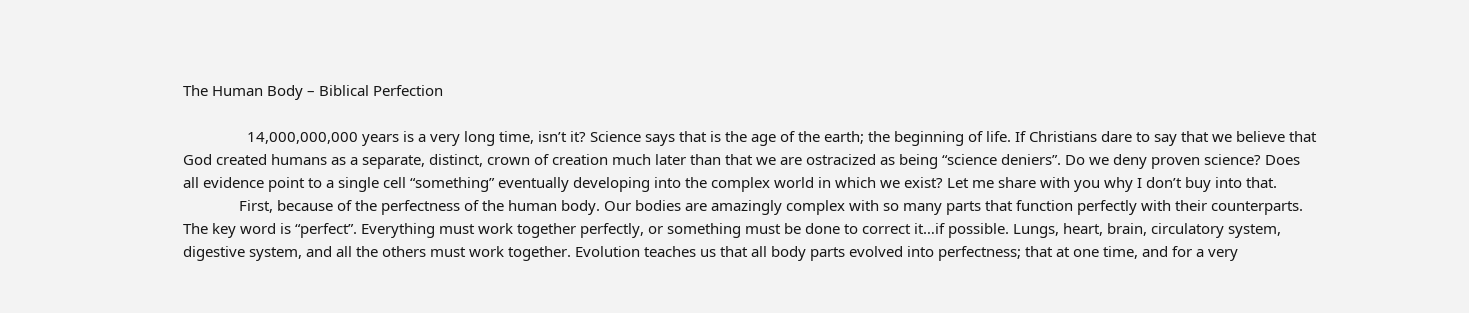The Human Body – Biblical Perfection

                14,000,000,000 years is a very long time, isn’t it? Science says that is the age of the earth; the beginning of life. If Christians dare to say that we believe that God created humans as a separate, distinct, crown of creation much later than that we are ostracized as being “science deniers”. Do we deny proven science? Does all evidence point to a single cell “something” eventually developing into the complex world in which we exist? Let me share with you why I don’t buy into that.
              First, because of the perfectness of the human body. Our bodies are amazingly complex with so many parts that function perfectly with their counterparts. The key word is “perfect”. Everything must work together perfectly, or something must be done to correct it…if possible. Lungs, heart, brain, circulatory system, digestive system, and all the others must work together. Evolution teaches us that all body parts evolved into perfectness; that at one time, and for a very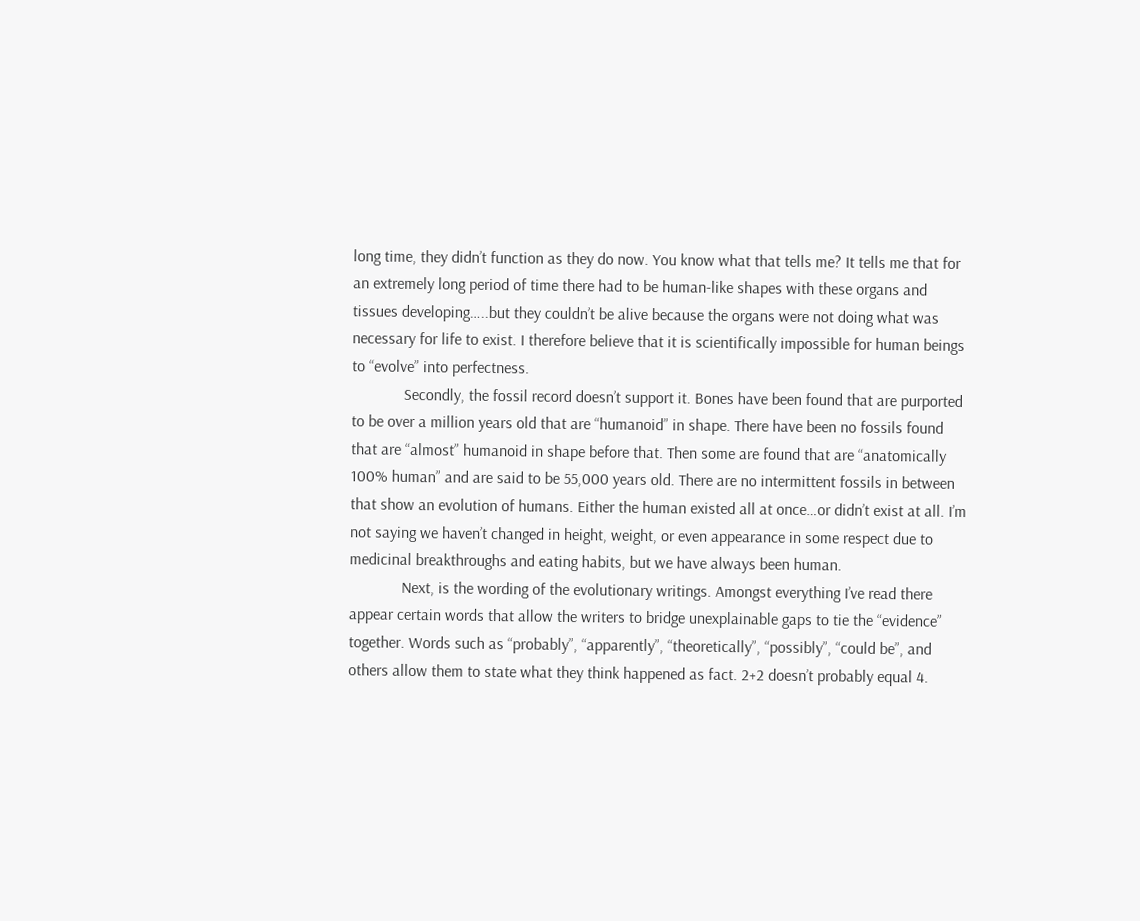long time, they didn’t function as they do now. You know what that tells me? It tells me that for an extremely long period of time there had to be human-like shapes with these organs and tissues developing…..but they couldn’t be alive because the organs were not doing what was necessary for life to exist. I therefore believe that it is scientifically impossible for human beings to “evolve” into perfectness.
             Secondly, the fossil record doesn’t support it. Bones have been found that are purported to be over a million years old that are “humanoid” in shape. There have been no fossils found that are “almost” humanoid in shape before that. Then some are found that are “anatomically 100% human” and are said to be 55,000 years old. There are no intermittent fossils in between that show an evolution of humans. Either the human existed all at once…or didn’t exist at all. I’m not saying we haven’t changed in height, weight, or even appearance in some respect due to medicinal breakthroughs and eating habits, but we have always been human.
             Next, is the wording of the evolutionary writings. Amongst everything I’ve read there appear certain words that allow the writers to bridge unexplainable gaps to tie the “evidence” together. Words such as “probably”, “apparently”, “theoretically”, “possibly”, “could be”, and others allow them to state what they think happened as fact. 2+2 doesn’t probably equal 4.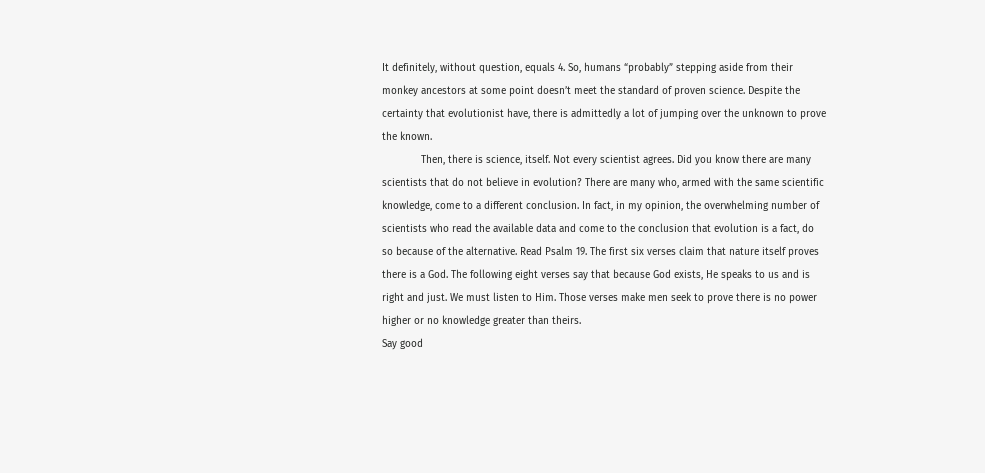It definitely, without question, equals 4. So, humans “probably” stepping aside from their monkey ancestors at some point doesn’t meet the standard of proven science. Despite the certainty that evolutionist have, there is admittedly a lot of jumping over the unknown to prove the known.
             Then, there is science, itself. Not every scientist agrees. Did you know there are many scientists that do not believe in evolution? There are many who, armed with the same scientific knowledge, come to a different conclusion. In fact, in my opinion, the overwhelming number of scientists who read the available data and come to the conclusion that evolution is a fact, do so because of the alternative. Read Psalm 19. The first six verses claim that nature itself proves there is a God. The following eight verses say that because God exists, He speaks to us and is right and just. We must listen to Him. Those verses make men seek to prove there is no power higher or no knowledge greater than theirs.
Say good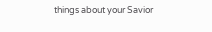things about your Savior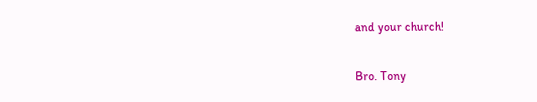and your church!

Bro. Tony